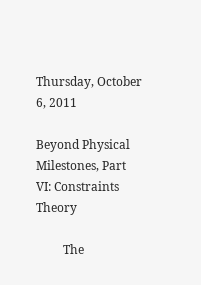Thursday, October 6, 2011

Beyond Physical Milestones, Part VI: Constraints Theory

         The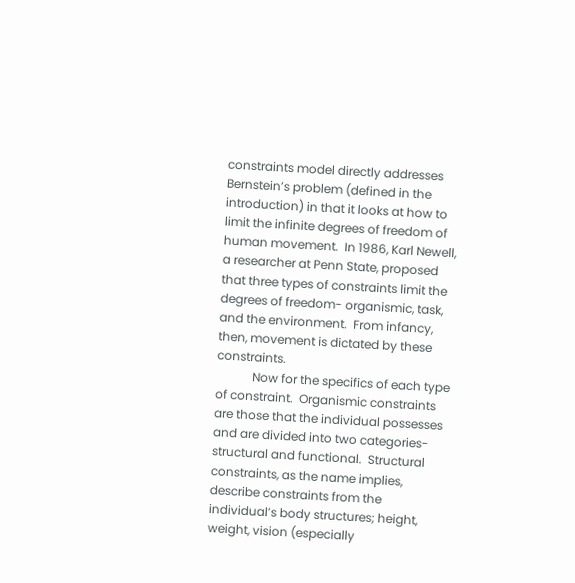constraints model directly addresses Bernstein’s problem (defined in the introduction) in that it looks at how to limit the infinite degrees of freedom of human movement.  In 1986, Karl Newell, a researcher at Penn State, proposed that three types of constraints limit the degrees of freedom- organismic, task, and the environment.  From infancy, then, movement is dictated by these constraints.
            Now for the specifics of each type of constraint.  Organismic constraints are those that the individual possesses and are divided into two categories- structural and functional.  Structural constraints, as the name implies, describe constraints from the individual’s body structures; height, weight, vision (especially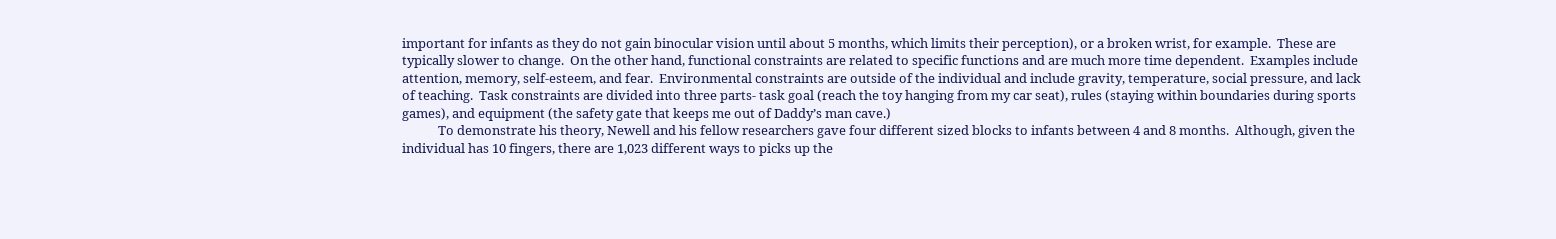important for infants as they do not gain binocular vision until about 5 months, which limits their perception), or a broken wrist, for example.  These are typically slower to change.  On the other hand, functional constraints are related to specific functions and are much more time dependent.  Examples include attention, memory, self-esteem, and fear.  Environmental constraints are outside of the individual and include gravity, temperature, social pressure, and lack of teaching.  Task constraints are divided into three parts- task goal (reach the toy hanging from my car seat), rules (staying within boundaries during sports games), and equipment (the safety gate that keeps me out of Daddy’s man cave.)
            To demonstrate his theory, Newell and his fellow researchers gave four different sized blocks to infants between 4 and 8 months.  Although, given the individual has 10 fingers, there are 1,023 different ways to picks up the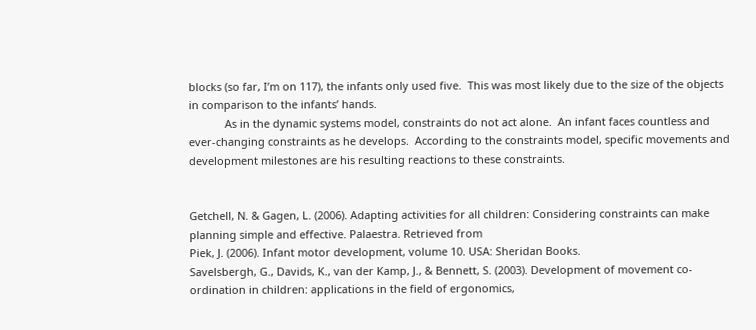blocks (so far, I’m on 117), the infants only used five.  This was most likely due to the size of the objects in comparison to the infants’ hands.
            As in the dynamic systems model, constraints do not act alone.  An infant faces countless and ever-changing constraints as he develops.  According to the constraints model, specific movements and development milestones are his resulting reactions to these constraints.


Getchell, N. & Gagen, L. (2006). Adapting activities for all children: Considering constraints can make planning simple and effective. Palaestra. Retrieved from
Piek, J. (2006). Infant motor development, volume 10. USA: Sheridan Books.
Savelsbergh, G., Davids, K., van der Kamp, J., & Bennett, S. (2003). Development of movement co-ordination in children: applications in the field of ergonomics,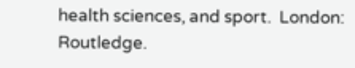health sciences, and sport.  London: Routledge.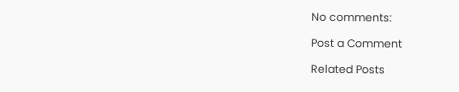No comments:

Post a Comment

Related Posts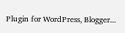Plugin for WordPress, Blogger...